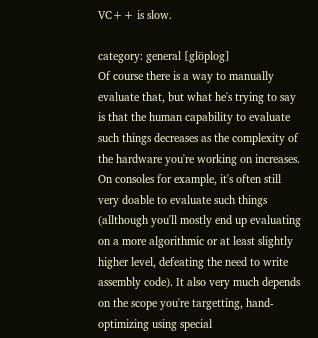VC++ is slow.

category: general [glöplog]
Of course there is a way to manually evaluate that, but what he's trying to say is that the human capability to evaluate such things decreases as the complexity of the hardware you're working on increases. On consoles for example, it's often still very doable to evaluate such things (allthough you'll mostly end up evaluating on a more algorithmic or at least slightly higher level, defeating the need to write assembly code). It also very much depends on the scope you're targetting, hand-optimizing using special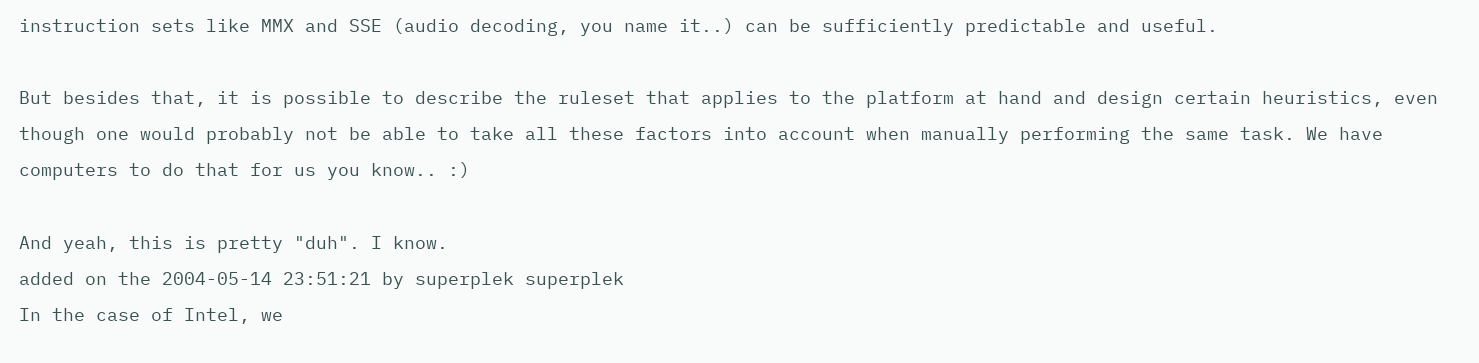instruction sets like MMX and SSE (audio decoding, you name it..) can be sufficiently predictable and useful.

But besides that, it is possible to describe the ruleset that applies to the platform at hand and design certain heuristics, even though one would probably not be able to take all these factors into account when manually performing the same task. We have computers to do that for us you know.. :)

And yeah, this is pretty "duh". I know.
added on the 2004-05-14 23:51:21 by superplek superplek
In the case of Intel, we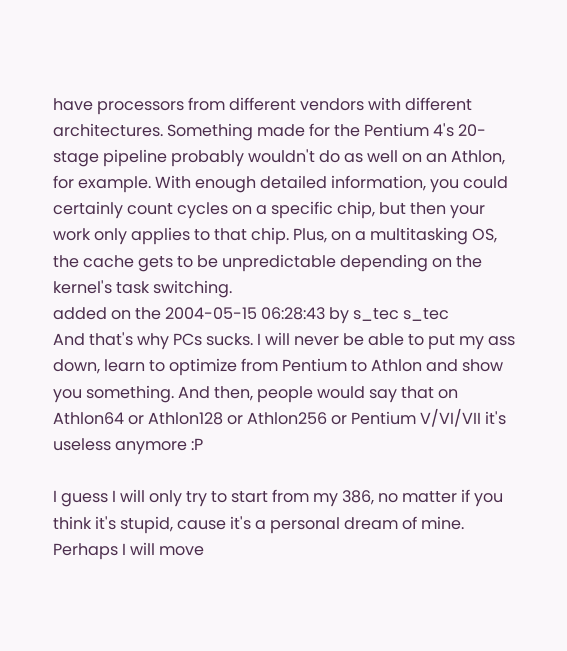have processors from different vendors with different architectures. Something made for the Pentium 4's 20-stage pipeline probably wouldn't do as well on an Athlon, for example. With enough detailed information, you could certainly count cycles on a specific chip, but then your work only applies to that chip. Plus, on a multitasking OS, the cache gets to be unpredictable depending on the kernel's task switching.
added on the 2004-05-15 06:28:43 by s_tec s_tec
And that's why PCs sucks. I will never be able to put my ass down, learn to optimize from Pentium to Athlon and show you something. And then, people would say that on Athlon64 or Athlon128 or Athlon256 or Pentium V/VI/VII it's useless anymore :P

I guess I will only try to start from my 386, no matter if you think it's stupid, cause it's a personal dream of mine. Perhaps I will move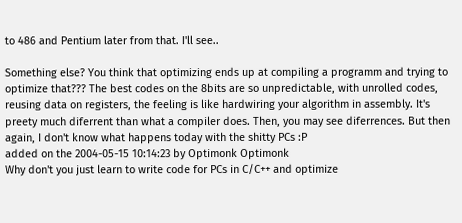to 486 and Pentium later from that. I'll see..

Something else? You think that optimizing ends up at compiling a programm and trying to optimize that??? The best codes on the 8bits are so unpredictable, with unrolled codes, reusing data on registers, the feeling is like hardwiring your algorithm in assembly. It's preety much diferrent than what a compiler does. Then, you may see diferrences. But then again, I don't know what happens today with the shitty PCs :P
added on the 2004-05-15 10:14:23 by Optimonk Optimonk
Why don't you just learn to write code for PCs in C/C++ and optimize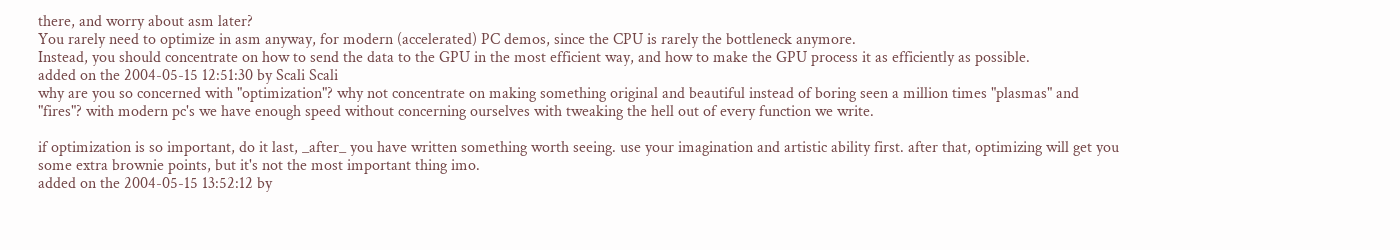there, and worry about asm later?
You rarely need to optimize in asm anyway, for modern (accelerated) PC demos, since the CPU is rarely the bottleneck anymore.
Instead, you should concentrate on how to send the data to the GPU in the most efficient way, and how to make the GPU process it as efficiently as possible.
added on the 2004-05-15 12:51:30 by Scali Scali
why are you so concerned with "optimization"? why not concentrate on making something original and beautiful instead of boring seen a million times "plasmas" and "fires"? with modern pc's we have enough speed without concerning ourselves with tweaking the hell out of every function we write.

if optimization is so important, do it last, _after_ you have written something worth seeing. use your imagination and artistic ability first. after that, optimizing will get you some extra brownie points, but it's not the most important thing imo.
added on the 2004-05-15 13:52:12 by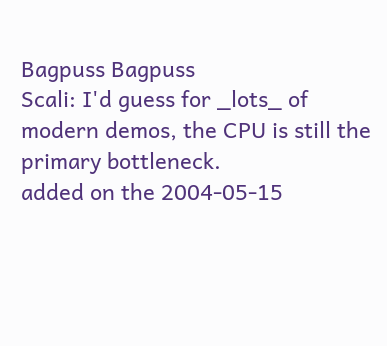Bagpuss Bagpuss
Scali: I'd guess for _lots_ of modern demos, the CPU is still the primary bottleneck.
added on the 2004-05-15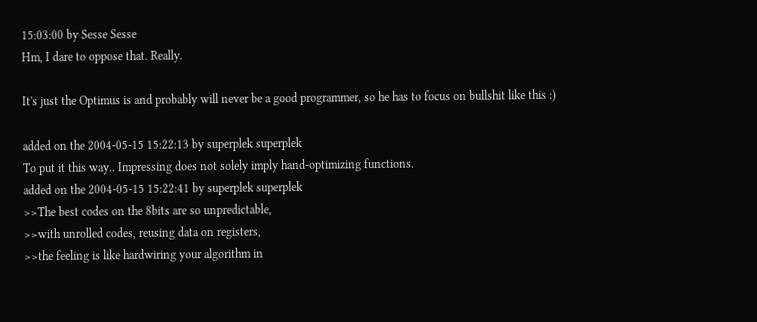15:03:00 by Sesse Sesse
Hm, I dare to oppose that. Really.

It's just the Optimus is and probably will never be a good programmer, so he has to focus on bullshit like this :)

added on the 2004-05-15 15:22:13 by superplek superplek
To put it this way.. Impressing does not solely imply hand-optimizing functions.
added on the 2004-05-15 15:22:41 by superplek superplek
>>The best codes on the 8bits are so unpredictable,
>>with unrolled codes, reusing data on registers,
>>the feeling is like hardwiring your algorithm in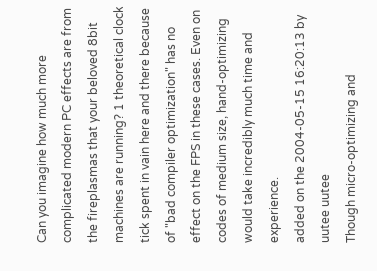Can you imagine how much more complicated modern PC effects are from the fireplasmas that your beloved 8bit machines are running? 1 theoretical clock tick spent in vain here and there because of "bad compiler optimization" has no effect on the FPS in these cases. Even on codes of medium size, hand-optimizing would take incredibly much time and experience.
added on the 2004-05-15 16:20:13 by uutee uutee
Though micro-optimizing and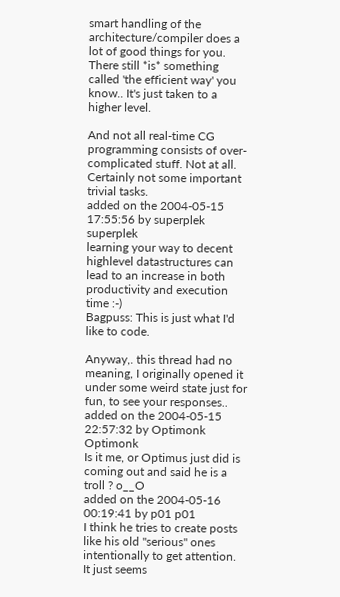smart handling of the architecture/compiler does a lot of good things for you. There still *is* something called 'the efficient way' you know.. It's just taken to a higher level.

And not all real-time CG programming consists of over-complicated stuff. Not at all. Certainly not some important trivial tasks.
added on the 2004-05-15 17:55:56 by superplek superplek
learning your way to decent highlevel datastructures can lead to an increase in both productivity and execution time :-)
Bagpuss: This is just what I'd like to code.

Anyway,. this thread had no meaning, I originally opened it under some weird state just for fun, to see your responses..
added on the 2004-05-15 22:57:32 by Optimonk Optimonk
Is it me, or Optimus just did is coming out and said he is a troll ? o__O
added on the 2004-05-16 00:19:41 by p01 p01
I think he tries to create posts like his old "serious" ones intentionally to get attention. It just seems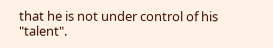that he is not under control of his "talent".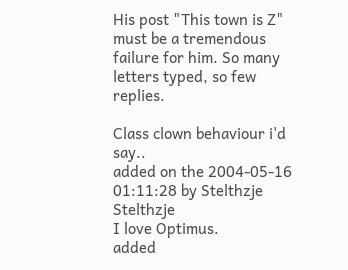His post "This town is Z" must be a tremendous failure for him. So many letters typed, so few replies.

Class clown behaviour i'd say..
added on the 2004-05-16 01:11:28 by Stelthzje Stelthzje
I love Optimus.
added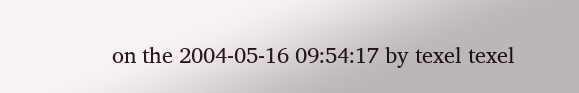on the 2004-05-16 09:54:17 by texel texel